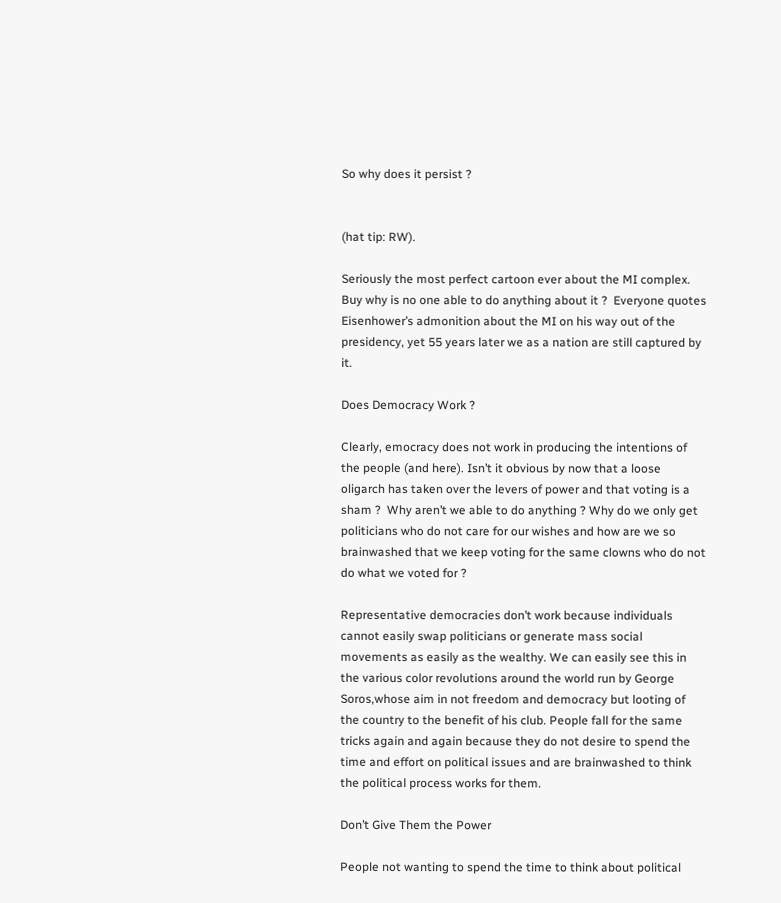So why does it persist ?


(hat tip: RW).

Seriously the most perfect cartoon ever about the MI complex. Buy why is no one able to do anything about it ?  Everyone quotes Eisenhower’s admonition about the MI on his way out of the presidency, yet 55 years later we as a nation are still captured by it.

Does Democracy Work ?

Clearly, emocracy does not work in producing the intentions of the people (and here). Isn’t it obvious by now that a loose oligarch has taken over the levers of power and that voting is a sham ?  Why aren’t we able to do anything ? Why do we only get politicians who do not care for our wishes and how are we so brainwashed that we keep voting for the same clowns who do not do what we voted for ?

Representative democracies don’t work because individuals cannot easily swap politicians or generate mass social movements as easily as the wealthy. We can easily see this in the various color revolutions around the world run by George Soros,whose aim in not freedom and democracy but looting of the country to the benefit of his club. People fall for the same tricks again and again because they do not desire to spend the time and effort on political issues and are brainwashed to think the political process works for them.

Don’t Give Them the Power

People not wanting to spend the time to think about political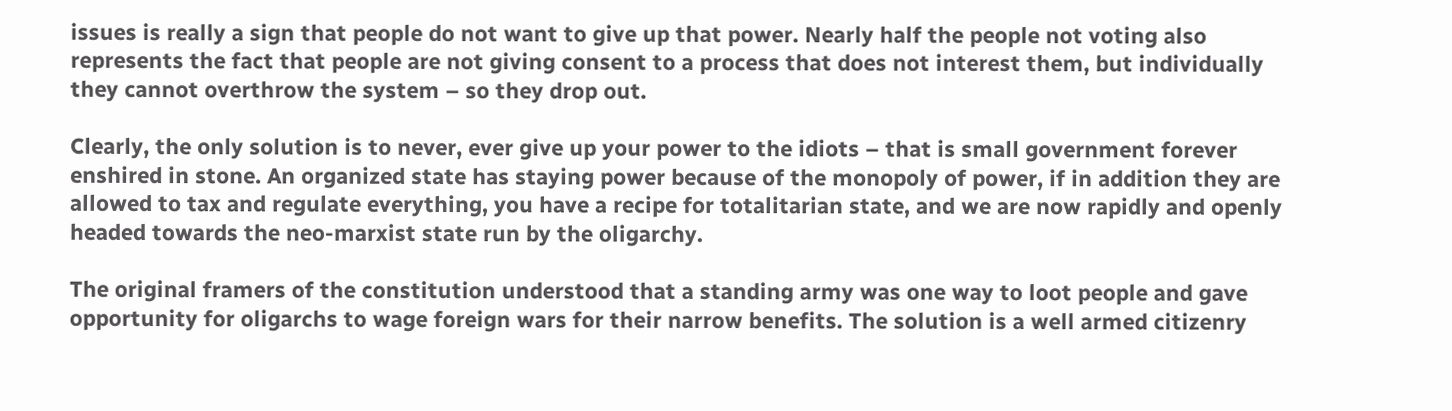issues is really a sign that people do not want to give up that power. Nearly half the people not voting also represents the fact that people are not giving consent to a process that does not interest them, but individually they cannot overthrow the system – so they drop out.

Clearly, the only solution is to never, ever give up your power to the idiots – that is small government forever enshired in stone. An organized state has staying power because of the monopoly of power, if in addition they are allowed to tax and regulate everything, you have a recipe for totalitarian state, and we are now rapidly and openly headed towards the neo-marxist state run by the oligarchy.

The original framers of the constitution understood that a standing army was one way to loot people and gave opportunity for oligarchs to wage foreign wars for their narrow benefits. The solution is a well armed citizenry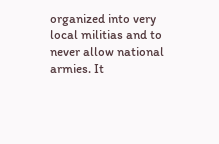organized into very local militias and to never allow national armies. It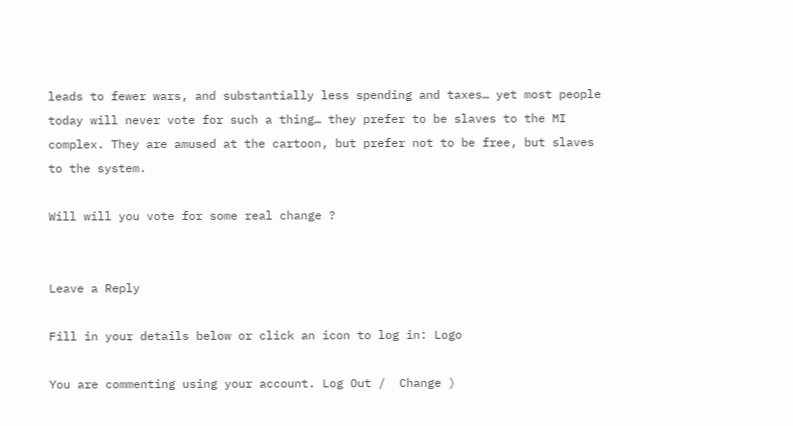leads to fewer wars, and substantially less spending and taxes… yet most people today will never vote for such a thing… they prefer to be slaves to the MI complex. They are amused at the cartoon, but prefer not to be free, but slaves to the system.

Will will you vote for some real change ?


Leave a Reply

Fill in your details below or click an icon to log in: Logo

You are commenting using your account. Log Out /  Change )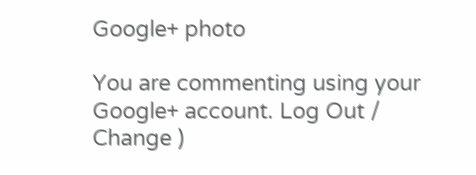Google+ photo

You are commenting using your Google+ account. Log Out /  Change )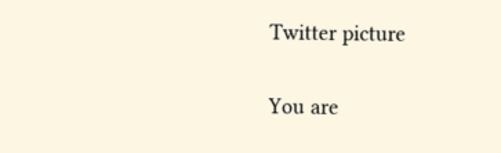Twitter picture

You are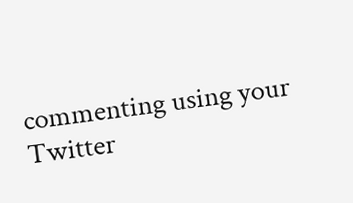commenting using your Twitter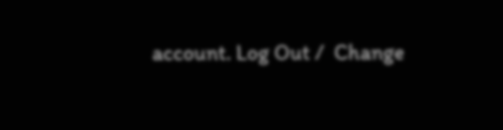account. Log Out /  Change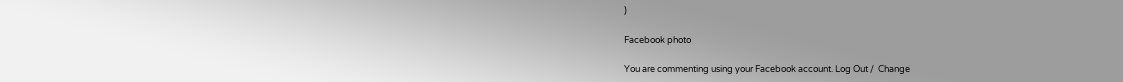)

Facebook photo

You are commenting using your Facebook account. Log Out /  Change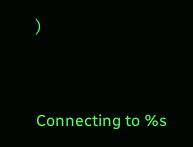)


Connecting to %s